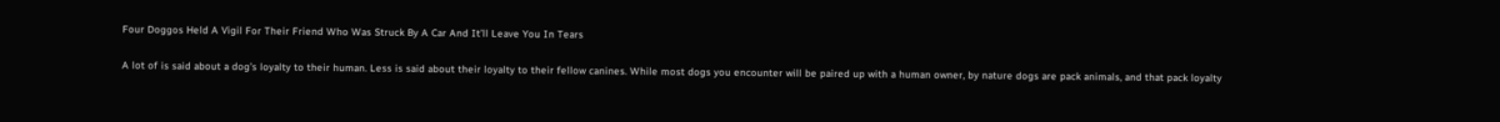Four Doggos Held A Vigil For Their Friend Who Was Struck By A Car And It’ll Leave You In Tears

A lot of is said about a dog’s loyalty to their human. Less is said about their loyalty to their fellow canines. While most dogs you encounter will be paired up with a human owner, by nature dogs are pack animals, and that pack loyalty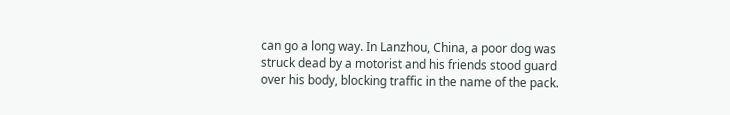can go a long way. In Lanzhou, China, a poor dog was struck dead by a motorist and his friends stood guard over his body, blocking traffic in the name of the pack.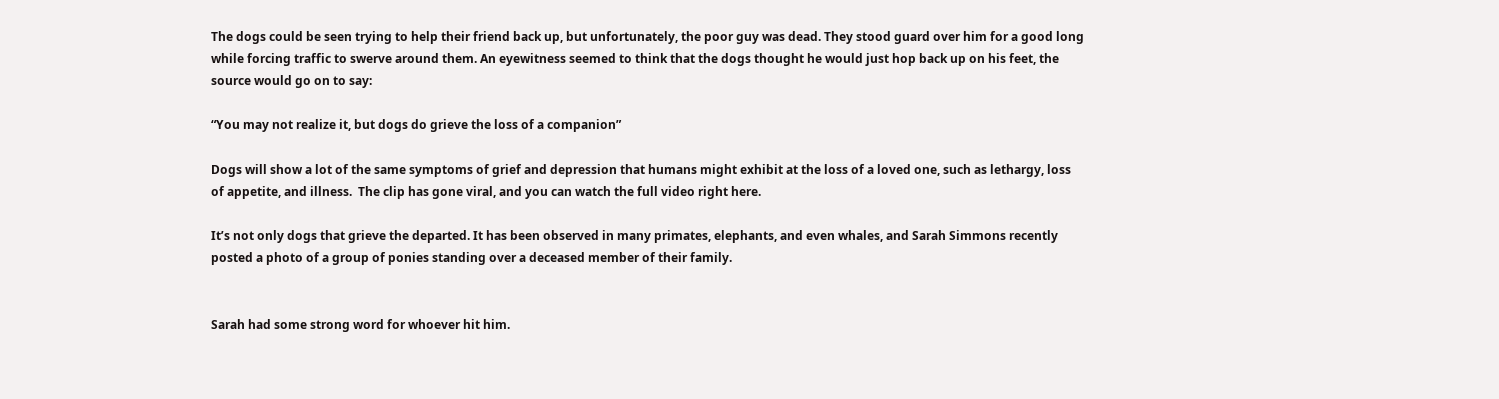The dogs could be seen trying to help their friend back up, but unfortunately, the poor guy was dead. They stood guard over him for a good long while forcing traffic to swerve around them. An eyewitness seemed to think that the dogs thought he would just hop back up on his feet, the source would go on to say:

“You may not realize it, but dogs do grieve the loss of a companion”

Dogs will show a lot of the same symptoms of grief and depression that humans might exhibit at the loss of a loved one, such as lethargy, loss of appetite, and illness.  The clip has gone viral, and you can watch the full video right here.

It’s not only dogs that grieve the departed. It has been observed in many primates, elephants, and even whales, and Sarah Simmons recently posted a photo of a group of ponies standing over a deceased member of their family.


Sarah had some strong word for whoever hit him.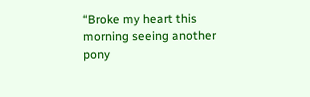“Broke my heart this morning seeing another pony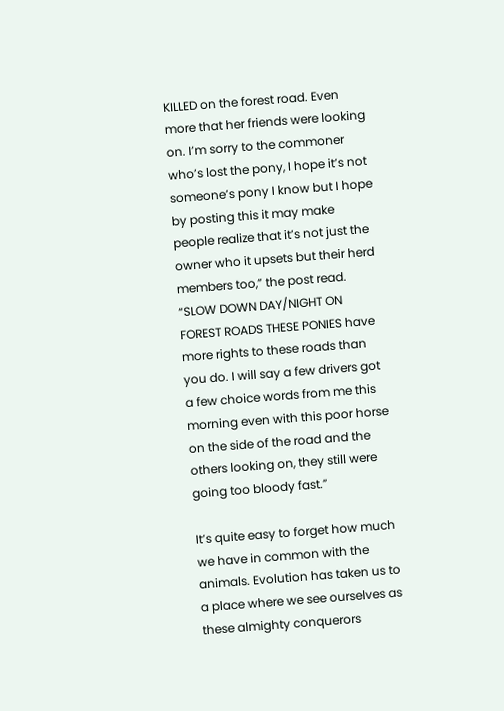KILLED on the forest road. Even more that her friends were looking on. I’m sorry to the commoner who’s lost the pony, I hope it’s not someone’s pony I know but I hope by posting this it may make people realize that it’s not just the owner who it upsets but their herd members too,” the post read. “SLOW DOWN DAY/NIGHT ON FOREST ROADS THESE PONIES have more rights to these roads than you do. I will say a few drivers got a few choice words from me this morning even with this poor horse on the side of the road and the others looking on, they still were going too bloody fast.”

It’s quite easy to forget how much we have in common with the animals. Evolution has taken us to a place where we see ourselves as these almighty conquerors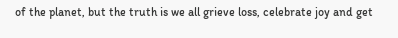of the planet, but the truth is we all grieve loss, celebrate joy and get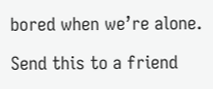bored when we’re alone.

Send this to a friend